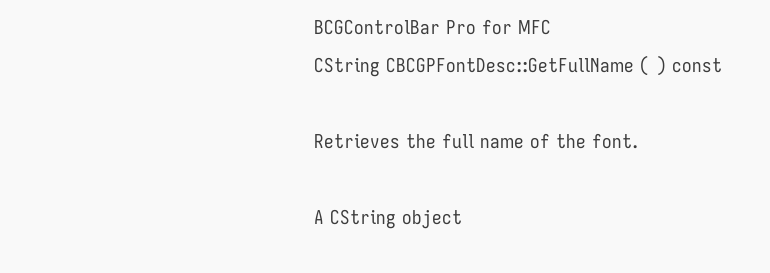BCGControlBar Pro for MFC
CString CBCGPFontDesc::GetFullName ( ) const

Retrieves the full name of the font.

A CString object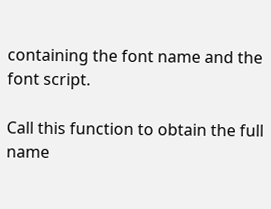containing the font name and the font script.

Call this function to obtain the full name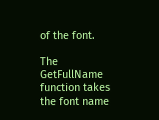of the font.

The GetFullName function takes the font name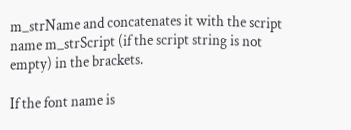m_strName and concatenates it with the script name m_strScript (if the script string is not empty) in the brackets.

If the font name is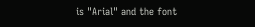is "Arial" and the font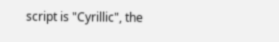script is "Cyrillic", the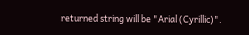returned string will be "Arial (Cyrillic)".